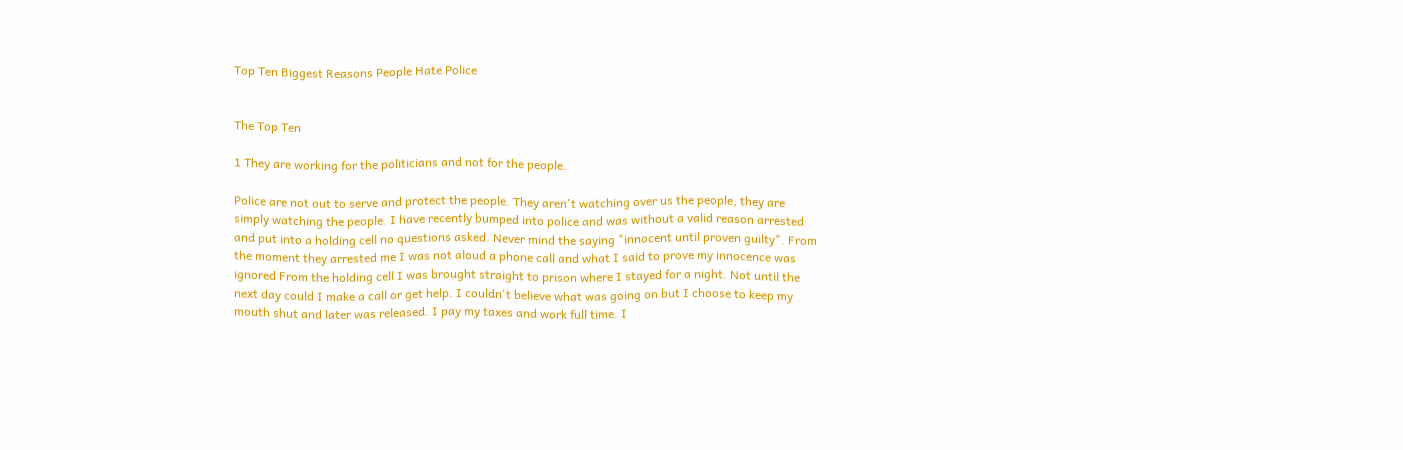Top Ten Biggest Reasons People Hate Police


The Top Ten

1 They are working for the politicians and not for the people.

Police are not out to serve and protect the people. They aren't watching over us the people, they are simply watching the people. I have recently bumped into police and was without a valid reason arrested and put into a holding cell no questions asked. Never mind the saying "innocent until proven guilty". From the moment they arrested me I was not aloud a phone call and what I said to prove my innocence was ignored From the holding cell I was brought straight to prison where I stayed for a night. Not until the next day could I make a call or get help. I couldn't believe what was going on but I choose to keep my mouth shut and later was released. I pay my taxes and work full time. I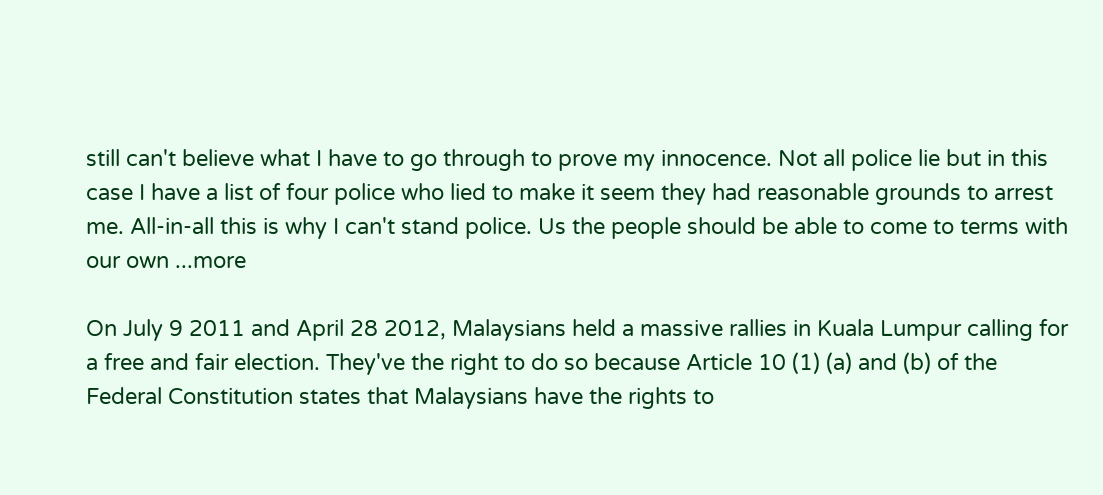still can't believe what I have to go through to prove my innocence. Not all police lie but in this case I have a list of four police who lied to make it seem they had reasonable grounds to arrest me. All-in-all this is why I can't stand police. Us the people should be able to come to terms with our own ...more

On July 9 2011 and April 28 2012, Malaysians held a massive rallies in Kuala Lumpur calling for a free and fair election. They've the right to do so because Article 10 (1) (a) and (b) of the Federal Constitution states that Malaysians have the rights to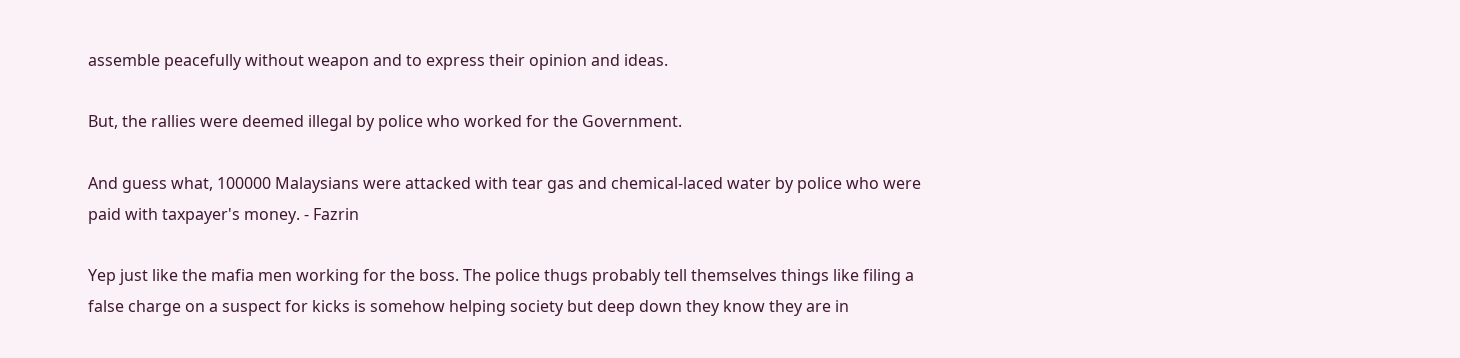assemble peacefully without weapon and to express their opinion and ideas.

But, the rallies were deemed illegal by police who worked for the Government.

And guess what, 100000 Malaysians were attacked with tear gas and chemical-laced water by police who were paid with taxpayer's money. - Fazrin

Yep just like the mafia men working for the boss. The police thugs probably tell themselves things like filing a false charge on a suspect for kicks is somehow helping society but deep down they know they are in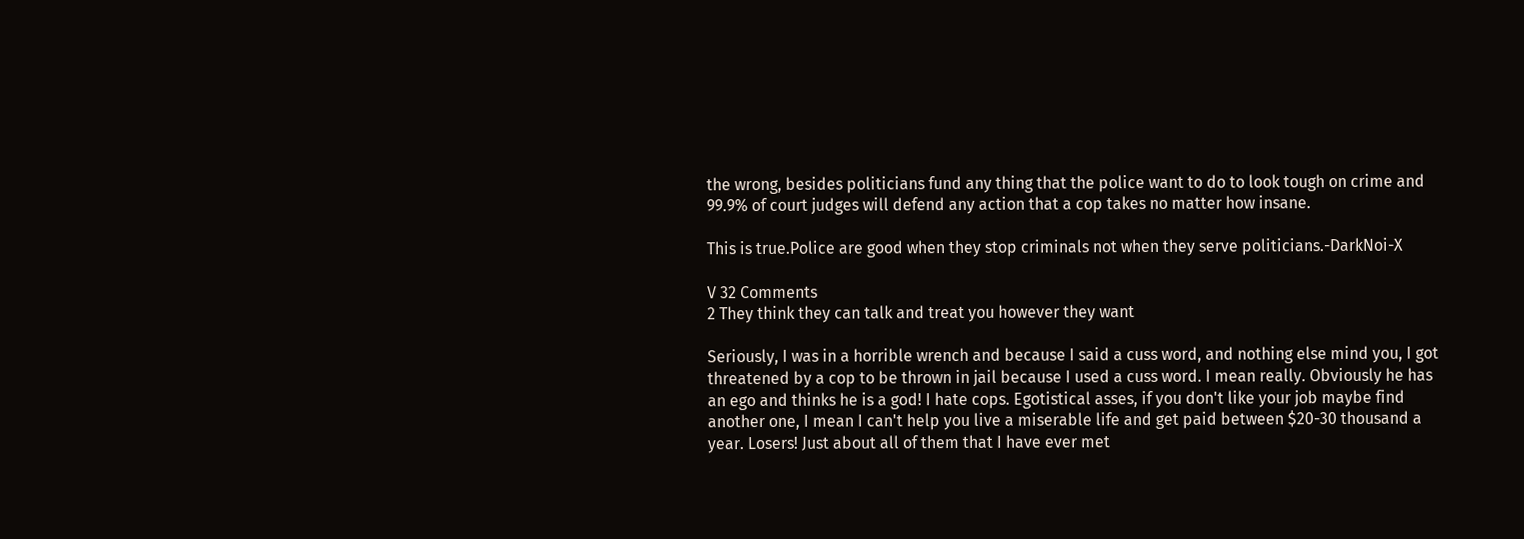the wrong, besides politicians fund any thing that the police want to do to look tough on crime and 99.9% of court judges will defend any action that a cop takes no matter how insane.

This is true.Police are good when they stop criminals not when they serve politicians.-DarkNoi-X

V 32 Comments
2 They think they can talk and treat you however they want

Seriously, I was in a horrible wrench and because I said a cuss word, and nothing else mind you, I got threatened by a cop to be thrown in jail because I used a cuss word. I mean really. Obviously he has an ego and thinks he is a god! I hate cops. Egotistical asses, if you don't like your job maybe find another one, I mean I can't help you live a miserable life and get paid between $20-30 thousand a year. Losers! Just about all of them that I have ever met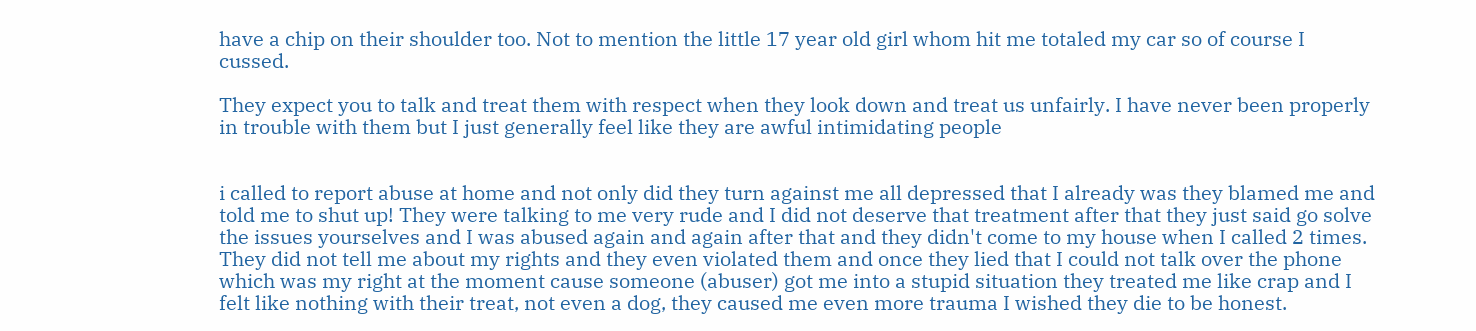have a chip on their shoulder too. Not to mention the little 17 year old girl whom hit me totaled my car so of course I cussed.

They expect you to talk and treat them with respect when they look down and treat us unfairly. I have never been properly in trouble with them but I just generally feel like they are awful intimidating people


i called to report abuse at home and not only did they turn against me all depressed that I already was they blamed me and told me to shut up! They were talking to me very rude and I did not deserve that treatment after that they just said go solve the issues yourselves and I was abused again and again after that and they didn't come to my house when I called 2 times. They did not tell me about my rights and they even violated them and once they lied that I could not talk over the phone which was my right at the moment cause someone (abuser) got me into a stupid situation they treated me like crap and I felt like nothing with their treat, not even a dog, they caused me even more trauma I wished they die to be honest.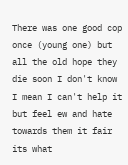There was one good cop once (young one) but all the old hope they die soon I don't know I mean I can't help it but feel ew and hate towards them it fair its what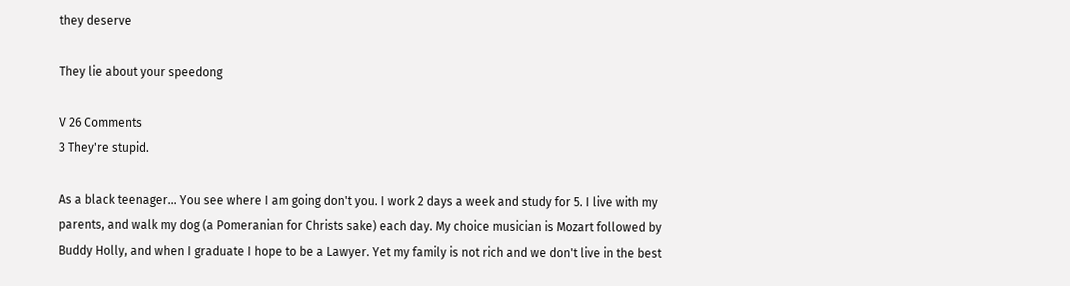they deserve

They lie about your speedong

V 26 Comments
3 They're stupid.

As a black teenager... You see where I am going don't you. I work 2 days a week and study for 5. I live with my parents, and walk my dog (a Pomeranian for Christs sake) each day. My choice musician is Mozart followed by Buddy Holly, and when I graduate I hope to be a Lawyer. Yet my family is not rich and we don't live in the best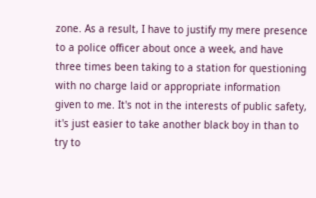zone. As a result, I have to justify my mere presence to a police officer about once a week, and have three times been taking to a station for questioning with no charge laid or appropriate information given to me. It's not in the interests of public safety, it's just easier to take another black boy in than to try to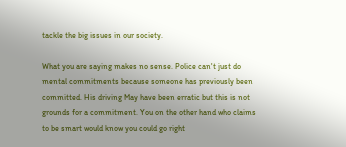tackle the big issues in our society.

What you are saying makes no sense. Police can't just do mental commitments because someone has previously been committed. His driving May have been erratic but this is not grounds for a commitment. You on the other hand who claims to be smart would know you could go right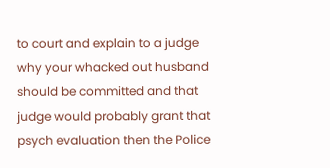to court and explain to a judge why your whacked out husband should be committed and that judge would probably grant that psych evaluation then the Police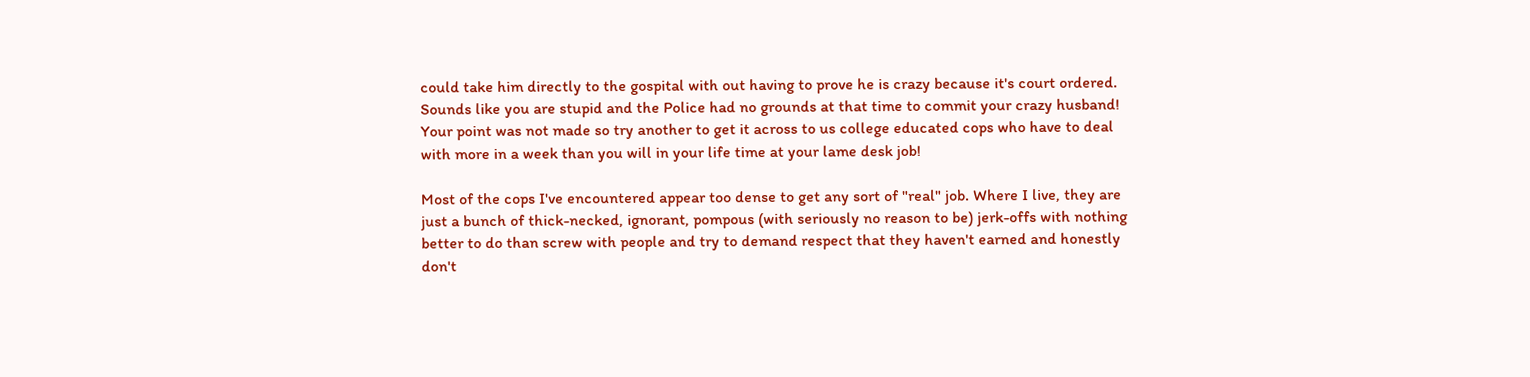could take him directly to the gospital with out having to prove he is crazy because it's court ordered. Sounds like you are stupid and the Police had no grounds at that time to commit your crazy husband! Your point was not made so try another to get it across to us college educated cops who have to deal with more in a week than you will in your life time at your lame desk job!

Most of the cops I've encountered appear too dense to get any sort of "real" job. Where I live, they are just a bunch of thick-necked, ignorant, pompous (with seriously no reason to be) jerk-offs with nothing better to do than screw with people and try to demand respect that they haven't earned and honestly don't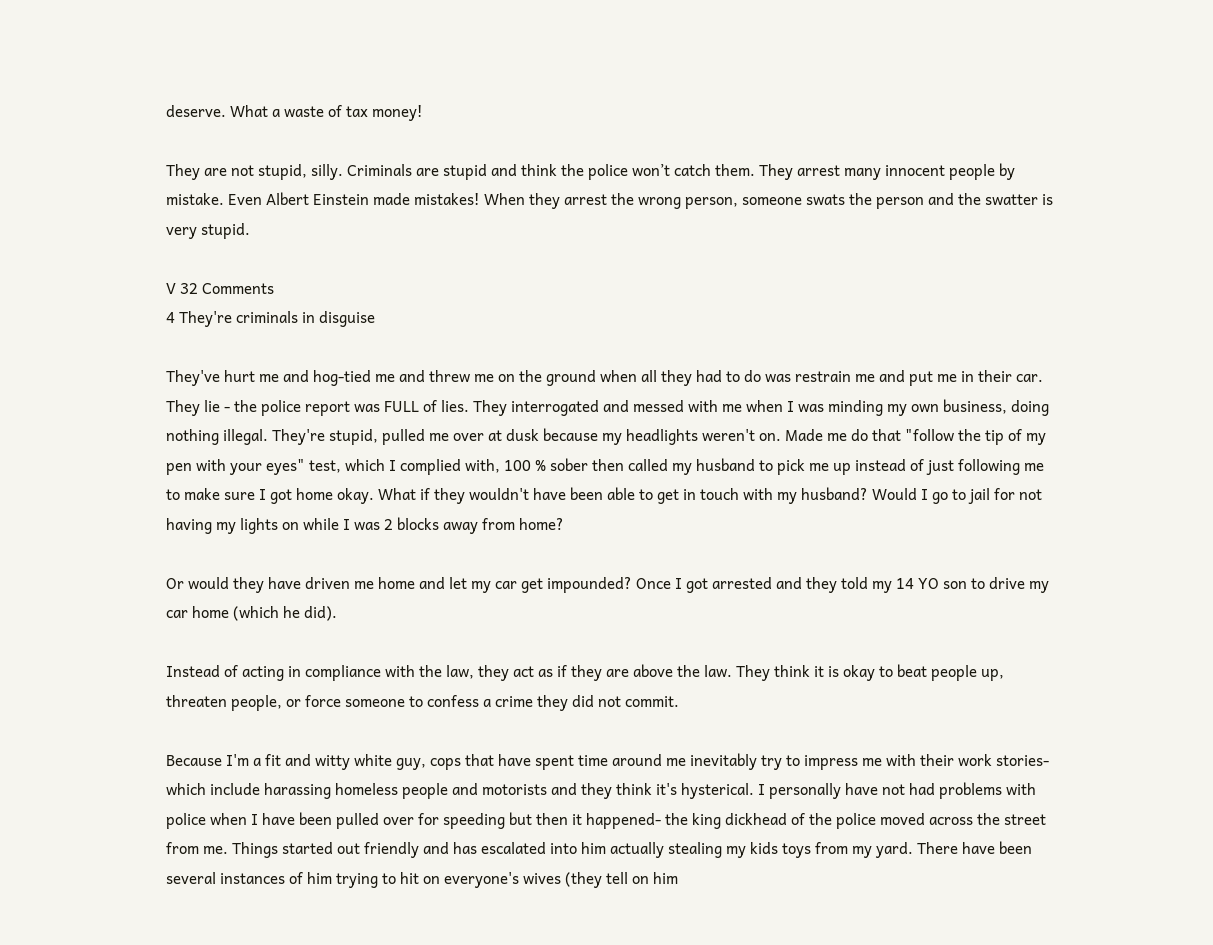deserve. What a waste of tax money!

They are not stupid, silly. Criminals are stupid and think the police won’t catch them. They arrest many innocent people by mistake. Even Albert Einstein made mistakes! When they arrest the wrong person, someone swats the person and the swatter is very stupid.

V 32 Comments
4 They're criminals in disguise

They've hurt me and hog-tied me and threw me on the ground when all they had to do was restrain me and put me in their car. They lie - the police report was FULL of lies. They interrogated and messed with me when I was minding my own business, doing nothing illegal. They're stupid, pulled me over at dusk because my headlights weren't on. Made me do that "follow the tip of my pen with your eyes" test, which I complied with, 100 % sober then called my husband to pick me up instead of just following me to make sure I got home okay. What if they wouldn't have been able to get in touch with my husband? Would I go to jail for not having my lights on while I was 2 blocks away from home?

Or would they have driven me home and let my car get impounded? Once I got arrested and they told my 14 YO son to drive my car home (which he did).

Instead of acting in compliance with the law, they act as if they are above the law. They think it is okay to beat people up, threaten people, or force someone to confess a crime they did not commit.

Because I'm a fit and witty white guy, cops that have spent time around me inevitably try to impress me with their work stories- which include harassing homeless people and motorists and they think it's hysterical. I personally have not had problems with police when I have been pulled over for speeding but then it happened- the king dickhead of the police moved across the street from me. Things started out friendly and has escalated into him actually stealing my kids toys from my yard. There have been several instances of him trying to hit on everyone's wives (they tell on him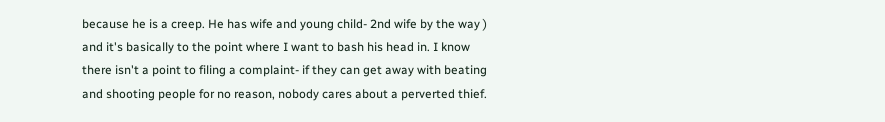because he is a creep. He has wife and young child- 2nd wife by the way ) and it's basically to the point where I want to bash his head in. I know there isn't a point to filing a complaint- if they can get away with beating and shooting people for no reason, nobody cares about a perverted thief.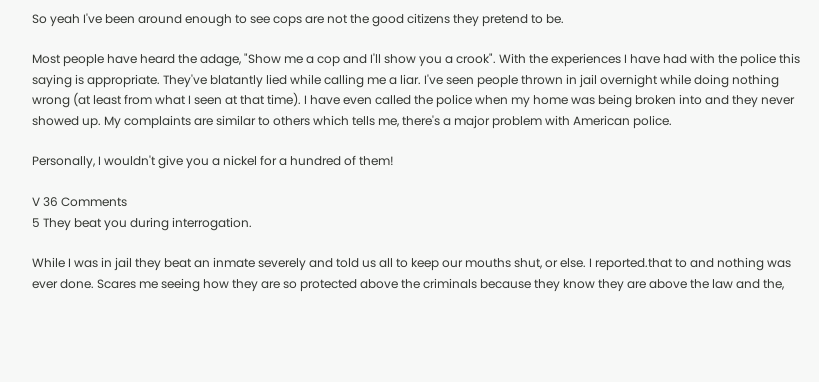So yeah I've been around enough to see cops are not the good citizens they pretend to be.

Most people have heard the adage, "Show me a cop and I'll show you a crook". With the experiences I have had with the police this saying is appropriate. They've blatantly lied while calling me a liar. I've seen people thrown in jail overnight while doing nothing wrong (at least from what I seen at that time). I have even called the police when my home was being broken into and they never showed up. My complaints are similar to others which tells me, there's a major problem with American police.

Personally, I wouldn't give you a nickel for a hundred of them!

V 36 Comments
5 They beat you during interrogation.

While I was in jail they beat an inmate severely and told us all to keep our mouths shut, or else. I reported.that to and nothing was ever done. Scares me seeing how they are so protected above the criminals because they know they are above the law and the,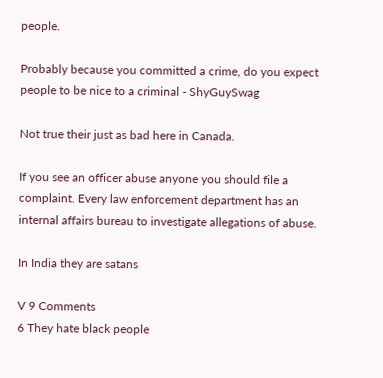people.

Probably because you committed a crime, do you expect people to be nice to a criminal - ShyGuySwag

Not true their just as bad here in Canada.

If you see an officer abuse anyone you should file a complaint. Every law enforcement department has an internal affairs bureau to investigate allegations of abuse.

In India they are satans

V 9 Comments
6 They hate black people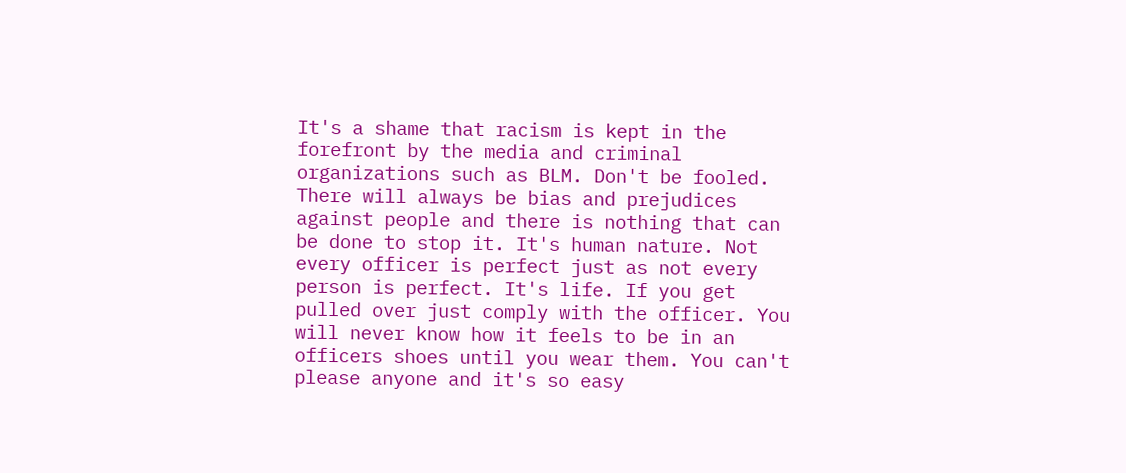It's a shame that racism is kept in the forefront by the media and criminal organizations such as BLM. Don't be fooled. There will always be bias and prejudices against people and there is nothing that can be done to stop it. It's human nature. Not every officer is perfect just as not every person is perfect. It's life. If you get pulled over just comply with the officer. You will never know how it feels to be in an officers shoes until you wear them. You can't please anyone and it's so easy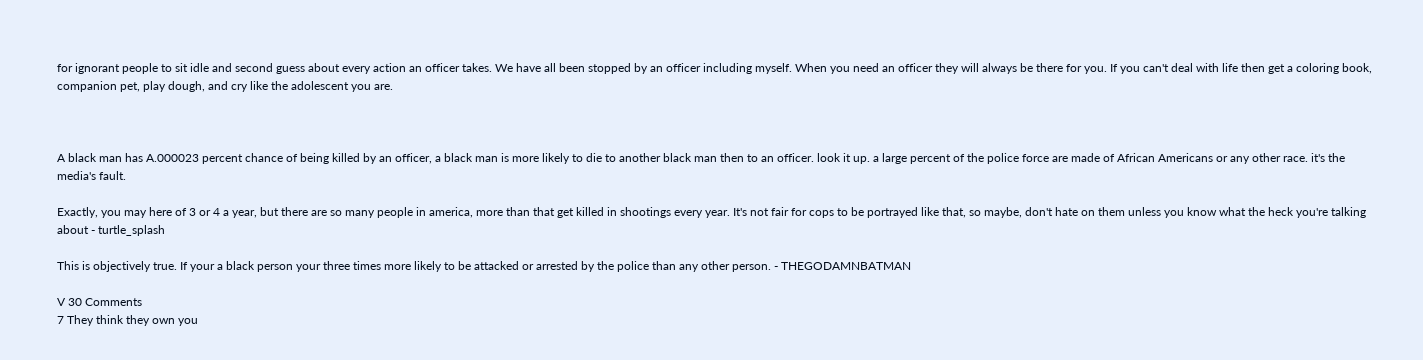for ignorant people to sit idle and second guess about every action an officer takes. We have all been stopped by an officer including myself. When you need an officer they will always be there for you. If you can't deal with life then get a coloring book, companion pet, play dough, and cry like the adolescent you are.



A black man has A.000023 percent chance of being killed by an officer, a black man is more likely to die to another black man then to an officer. look it up. a large percent of the police force are made of African Americans or any other race. it's the media's fault.

Exactly, you may here of 3 or 4 a year, but there are so many people in america, more than that get killed in shootings every year. It's not fair for cops to be portrayed like that, so maybe, don't hate on them unless you know what the heck you're talking about - turtle_splash

This is objectively true. If your a black person your three times more likely to be attacked or arrested by the police than any other person. - THEGODAMNBATMAN

V 30 Comments
7 They think they own you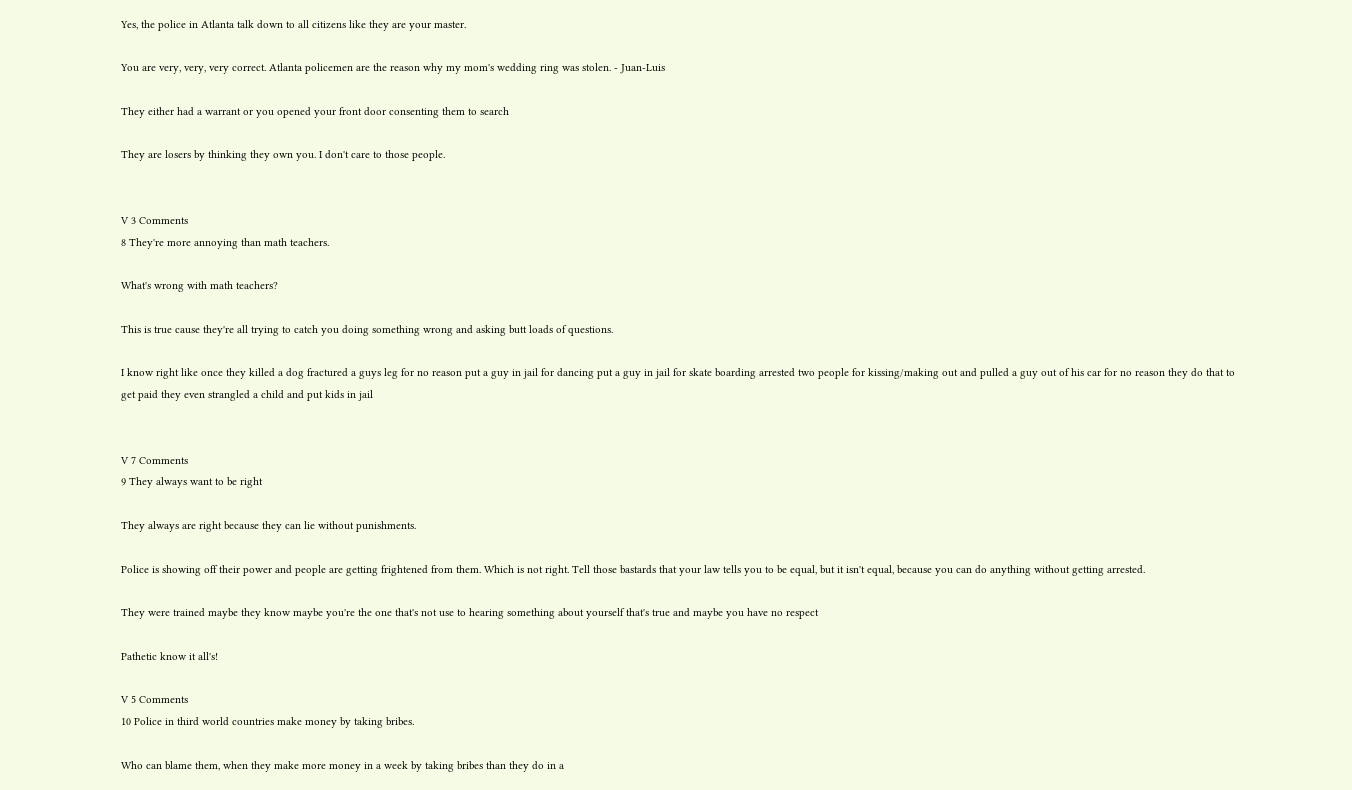Yes, the police in Atlanta talk down to all citizens like they are your master.

You are very, very, very correct. Atlanta policemen are the reason why my mom's wedding ring was stolen. - Juan-Luis

They either had a warrant or you opened your front door consenting them to search

They are losers by thinking they own you. I don't care to those people.


V 3 Comments
8 They're more annoying than math teachers.

What's wrong with math teachers?

This is true cause they're all trying to catch you doing something wrong and asking butt loads of questions.

I know right like once they killed a dog fractured a guys leg for no reason put a guy in jail for dancing put a guy in jail for skate boarding arrested two people for kissing/making out and pulled a guy out of his car for no reason they do that to get paid they even strangled a child and put kids in jail


V 7 Comments
9 They always want to be right

They always are right because they can lie without punishments.

Police is showing off their power and people are getting frightened from them. Which is not right. Tell those bastards that your law tells you to be equal, but it isn't equal, because you can do anything without getting arrested.

They were trained maybe they know maybe you're the one that's not use to hearing something about yourself that's true and maybe you have no respect

Pathetic know it all's!

V 5 Comments
10 Police in third world countries make money by taking bribes.

Who can blame them, when they make more money in a week by taking bribes than they do in a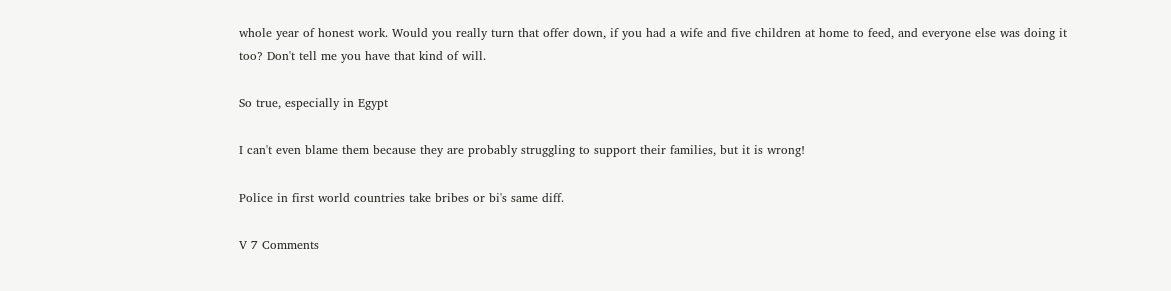whole year of honest work. Would you really turn that offer down, if you had a wife and five children at home to feed, and everyone else was doing it too? Don't tell me you have that kind of will.

So true, especially in Egypt

I can't even blame them because they are probably struggling to support their families, but it is wrong!

Police in first world countries take bribes or bi's same diff.

V 7 Comments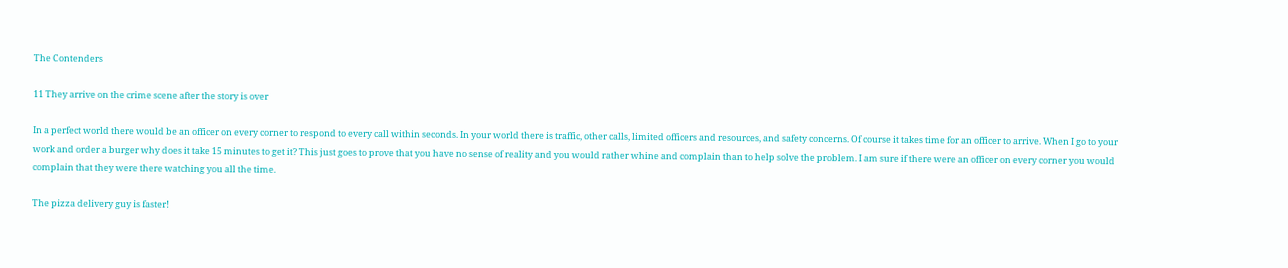The Contenders

11 They arrive on the crime scene after the story is over

In a perfect world there would be an officer on every corner to respond to every call within seconds. In your world there is traffic, other calls, limited officers and resources, and safety concerns. Of course it takes time for an officer to arrive. When I go to your work and order a burger why does it take 15 minutes to get it? This just goes to prove that you have no sense of reality and you would rather whine and complain than to help solve the problem. I am sure if there were an officer on every corner you would complain that they were there watching you all the time.

The pizza delivery guy is faster!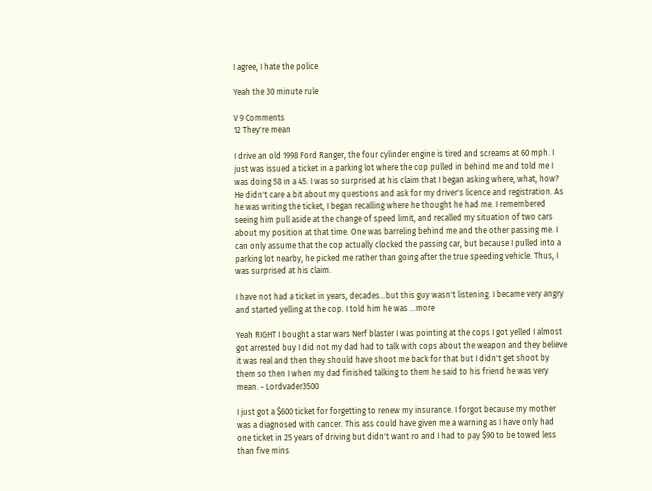I agree, I hate the police

Yeah the 30 minute rule

V 9 Comments
12 They're mean

I drive an old 1998 Ford Ranger, the four cylinder engine is tired and screams at 60 mph. I just was issued a ticket in a parking lot where the cop pulled in behind me and told me I was doing 58 in a 45. I was so surprised at his claim that I began asking where, what, how? He didn't care a bit about my questions and ask for my driver's licence and registration. As he was writing the ticket, I began recalling where he thought he had me. I remembered seeing him pull aside at the change of speed limit, and recalled my situation of two cars about my position at that time. One was barreling behind me and the other passing me. I can only assume that the cop actually clocked the passing car, but because I pulled into a parking lot nearby, he picked me rather than going after the true speeding vehicle. Thus, I was surprised at his claim.

I have not had a ticket in years, decades...but this guy wasn't listening. I became very angry and started yelling at the cop. I told him he was ...more

Yeah RIGHT I bought a star wars Nerf blaster I was pointing at the cops I got yelled I almost got arrested buy I did not my dad had to talk with cops about the weapon and they believe it was real and then they should have shoot me back for that but I didn't get shoot by them so then I when my dad finished talking to them he said to his friend he was very mean. - Lordvader3500

I just got a $600 ticket for forgetting to renew my insurance. I forgot because my mother was a diagnosed with cancer. This ass could have given me a warning as I have only had one ticket in 25 years of driving but didn't want ro and I had to pay $90 to be towed less than five mins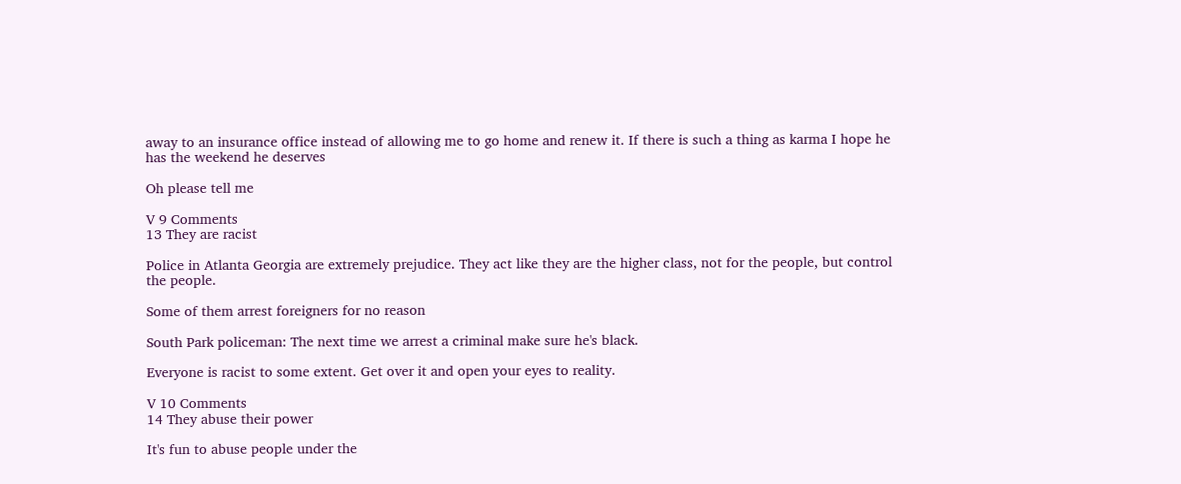away to an insurance office instead of allowing me to go home and renew it. If there is such a thing as karma I hope he has the weekend he deserves

Oh please tell me

V 9 Comments
13 They are racist

Police in Atlanta Georgia are extremely prejudice. They act like they are the higher class, not for the people, but control the people.

Some of them arrest foreigners for no reason

South Park policeman: The next time we arrest a criminal make sure he's black.

Everyone is racist to some extent. Get over it and open your eyes to reality.

V 10 Comments
14 They abuse their power

It's fun to abuse people under the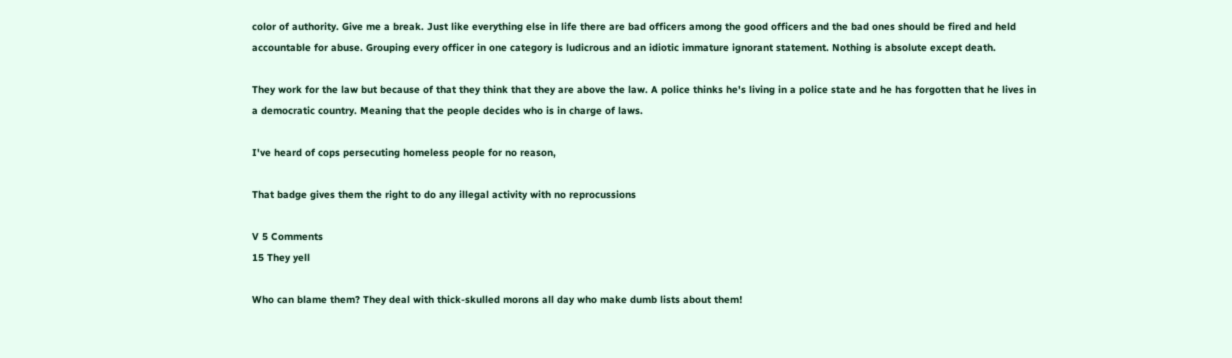color of authority. Give me a break. Just like everything else in life there are bad officers among the good officers and the bad ones should be fired and held accountable for abuse. Grouping every officer in one category is ludicrous and an idiotic immature ignorant statement. Nothing is absolute except death.

They work for the law but because of that they think that they are above the law. A police thinks he's living in a police state and he has forgotten that he lives in a democratic country. Meaning that the people decides who is in charge of laws.

I've heard of cops persecuting homeless people for no reason,

That badge gives them the right to do any illegal activity with no reprocussions

V 5 Comments
15 They yell

Who can blame them? They deal with thick-skulled morons all day who make dumb lists about them!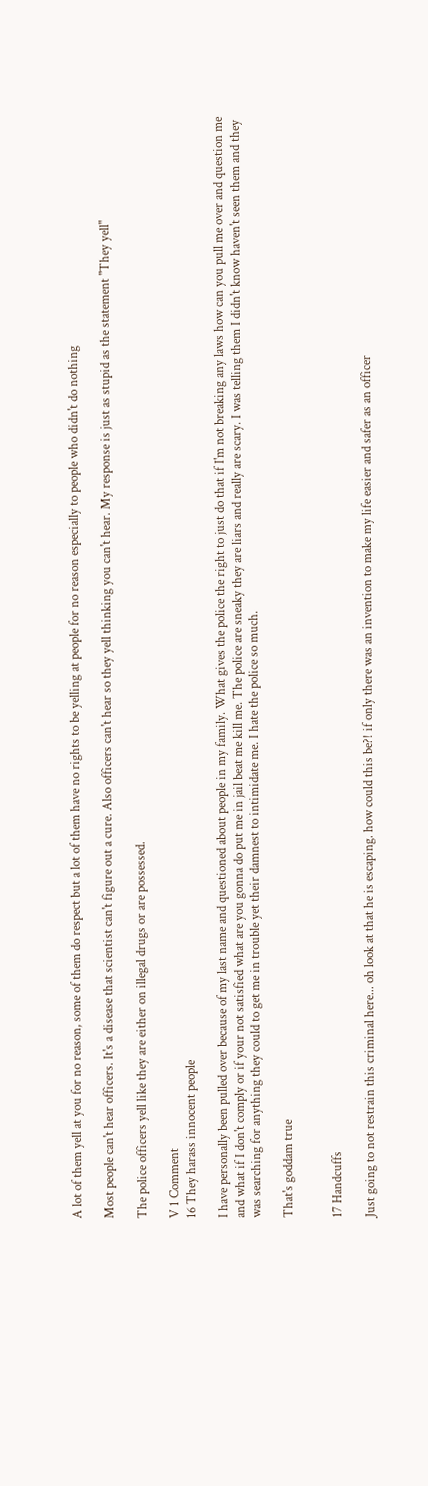A lot of them yell at you for no reason, some of them do respect but a lot of them have no rights to be yelling at people for no reason especially to people who didn't do nothing

Most people can't hear officers. It's a disease that scientist can't figure out a cure. Also officers can't hear so they yell thinking you can't hear. My response is just as stupid as the statement "They yell"

The police officers yell like they are either on illegal drugs or are possessed.

V 1 Comment
16 They harass innocent people

I have personally been pulled over because of my last name and questioned about people in my family. What gives the police the right to just do that if I'm not breaking any laws how can you pull me over and question me and what if I don't comply or if your not satisfied what are you gonna do put me in jail beat me kill me. The police are sneaky they are liars and really are scary. I was telling them I didn't know haven't seen them and they was searching for anything they could to get me in trouble yet their damnest to intimidate me. I hate the police so much.

That's goddam true


17 Handcuffs

Just going to not restrain this criminal here... oh look at that he is escaping. how could this be?! if only there was an invention to make my life easier and safer as an officer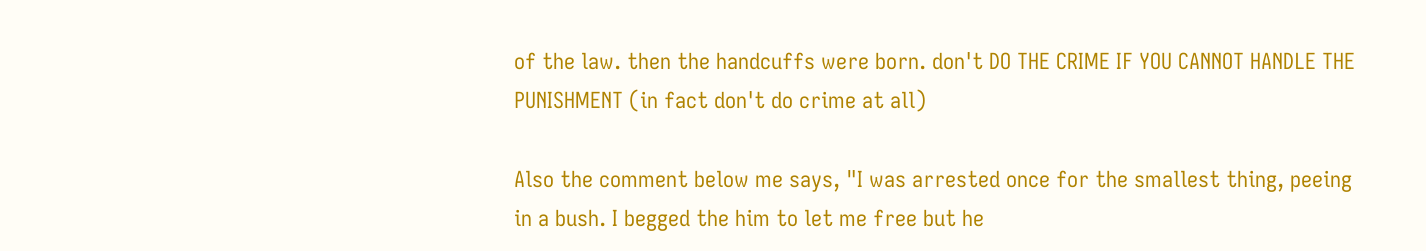of the law. then the handcuffs were born. don't DO THE CRIME IF YOU CANNOT HANDLE THE PUNISHMENT (in fact don't do crime at all)

Also the comment below me says, "I was arrested once for the smallest thing, peeing in a bush. I begged the him to let me free but he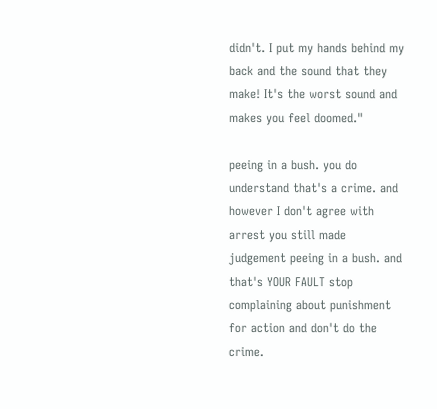didn't. I put my hands behind my back and the sound that they make! It's the worst sound and makes you feel doomed."

peeing in a bush. you do understand that's a crime. and however I don't agree with arrest you still made judgement peeing in a bush. and that's YOUR FAULT stop complaining about punishment for action and don't do the crime.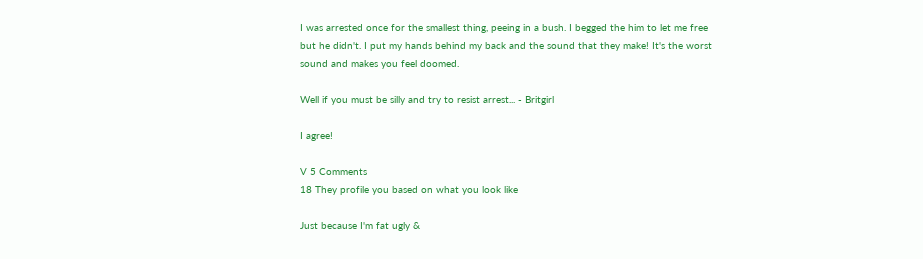I was arrested once for the smallest thing, peeing in a bush. I begged the him to let me free but he didn't. I put my hands behind my back and the sound that they make! It's the worst sound and makes you feel doomed.

Well if you must be silly and try to resist arrest... - Britgirl

I agree!

V 5 Comments
18 They profile you based on what you look like

Just because I'm fat ugly &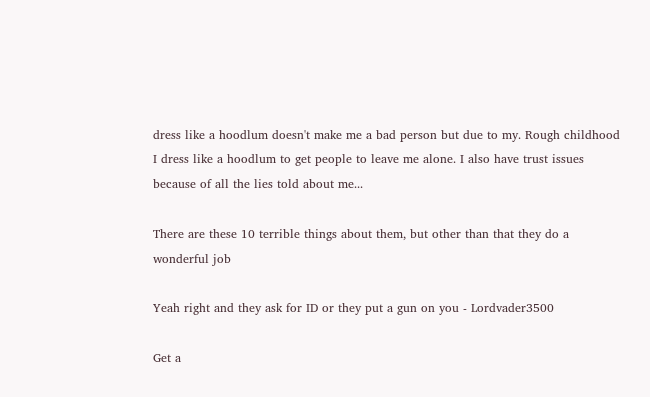dress like a hoodlum doesn't make me a bad person but due to my. Rough childhood I dress like a hoodlum to get people to leave me alone. I also have trust issues because of all the lies told about me...

There are these 10 terrible things about them, but other than that they do a wonderful job

Yeah right and they ask for ID or they put a gun on you - Lordvader3500

Get a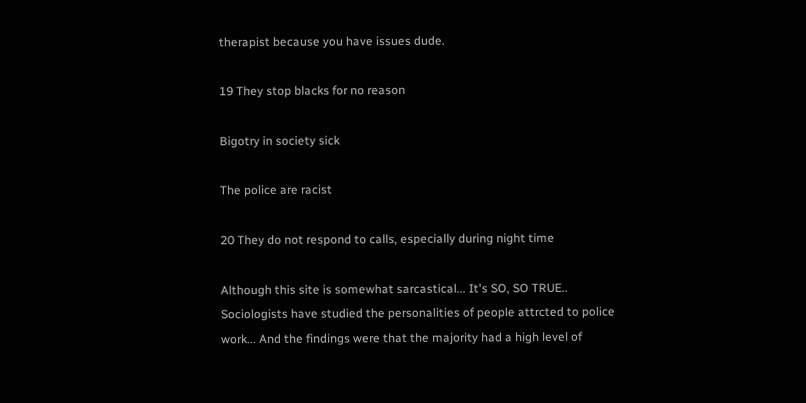therapist because you have issues dude.

19 They stop blacks for no reason

Bigotry in society sick

The police are racist

20 They do not respond to calls, especially during night time

Although this site is somewhat sarcastical... It's SO, SO TRUE.. Sociologists have studied the personalities of people attrcted to police work... And the findings were that the majority had a high level of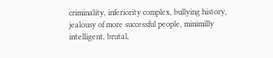criminality, inferiority complex, bullying history, jealousy of more successful people, minimilly intelligent, brutal,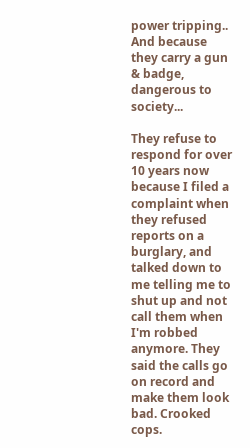power tripping.. And because they carry a gun & badge, dangerous to society...

They refuse to respond for over 10 years now because I filed a complaint when they refused reports on a burglary, and talked down to me telling me to shut up and not call them when I'm robbed anymore. They said the calls go on record and make them look bad. Crooked cops.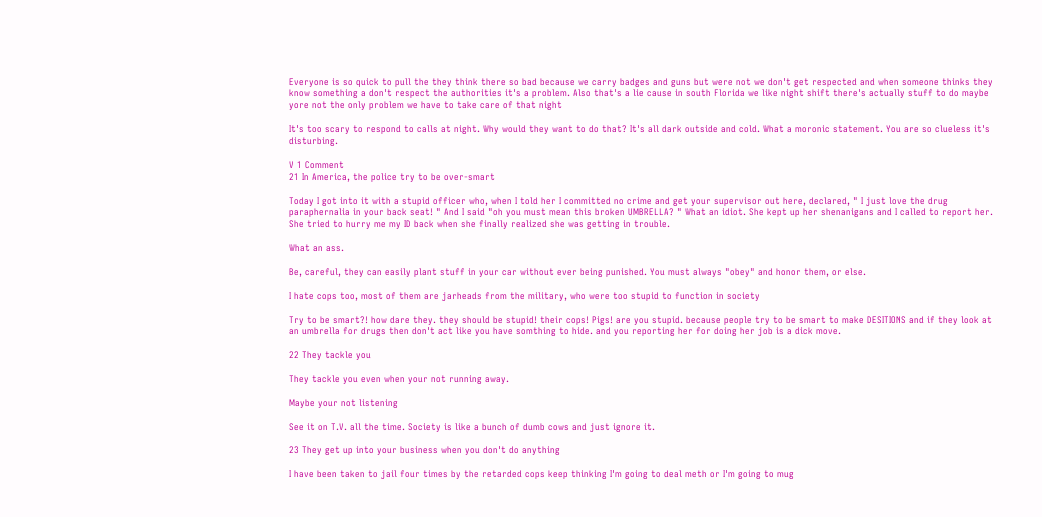Everyone is so quick to pull the they think there so bad because we carry badges and guns but were not we don't get respected and when someone thinks they know something a don't respect the authorities it's a problem. Also that's a lie cause in south Florida we like night shift there's actually stuff to do maybe yore not the only problem we have to take care of that night

It's too scary to respond to calls at night. Why would they want to do that? It's all dark outside and cold. What a moronic statement. You are so clueless it's disturbing.

V 1 Comment
21 In America, the police try to be over-smart

Today I got into it with a stupid officer who, when I told her I committed no crime and get your supervisor out here, declared, " I just love the drug paraphernalia in your back seat! " And I said "oh you must mean this broken UMBRELLA? " What an idiot. She kept up her shenanigans and I called to report her. She tried to hurry me my ID back when she finally realized she was getting in trouble.

What an ass.

Be, careful, they can easily plant stuff in your car without ever being punished. You must always "obey" and honor them, or else.

I hate cops too, most of them are jarheads from the military, who were too stupid to function in society

Try to be smart?! how dare they. they should be stupid! their cops! Pigs! are you stupid. because people try to be smart to make DESITIONS and if they look at an umbrella for drugs then don't act like you have somthing to hide. and you reporting her for doing her job is a dick move.

22 They tackle you

They tackle you even when your not running away.

Maybe your not listening

See it on T.V. all the time. Society is like a bunch of dumb cows and just ignore it.

23 They get up into your business when you don't do anything

I have been taken to jail four times by the retarded cops keep thinking I'm going to deal meth or I'm going to mug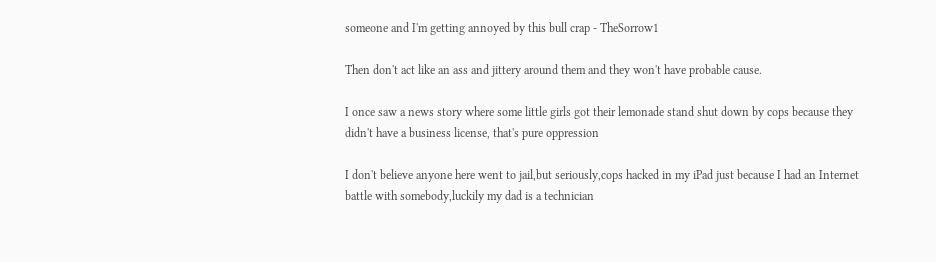someone and I'm getting annoyed by this bull crap - TheSorrow1

Then don't act like an ass and jittery around them and they won't have probable cause.

I once saw a news story where some little girls got their lemonade stand shut down by cops because they didn't have a business license, that's pure oppression

I don't believe anyone here went to jail,but seriously,cops hacked in my iPad just because I had an Internet battle with somebody,luckily my dad is a technician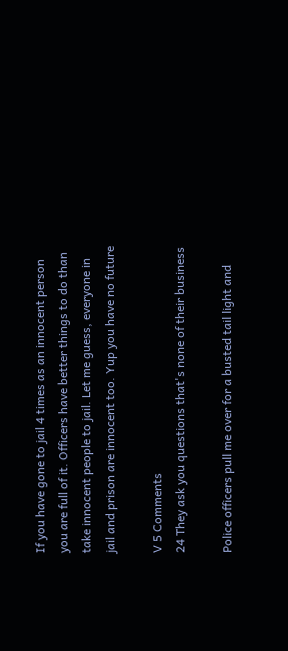If you have gone to jail 4 times as an innocent person you are full of it. Officers have better things to do than take innocent people to jail. Let me guess, everyone in jail and prison are innocent too. Yup you have no future

V 5 Comments
24 They ask you questions that's none of their business

Police officers pull me over for a busted tail light and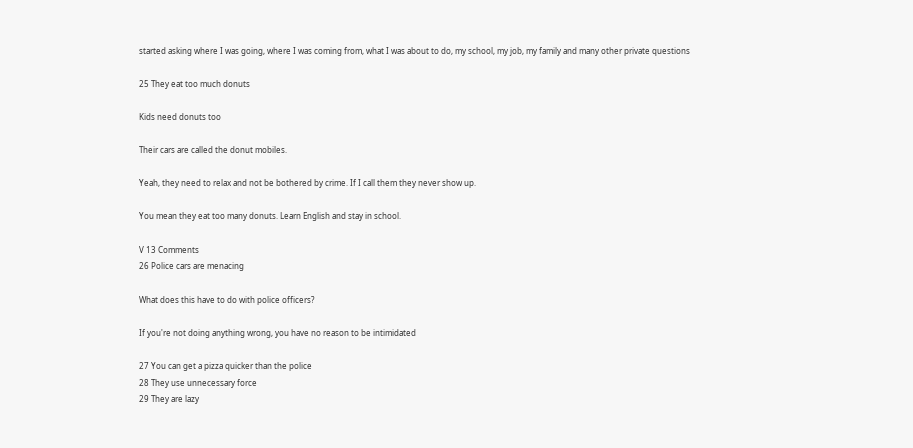started asking where I was going, where I was coming from, what I was about to do, my school, my job, my family and many other private questions

25 They eat too much donuts

Kids need donuts too

Their cars are called the donut mobiles.

Yeah, they need to relax and not be bothered by crime. If I call them they never show up.

You mean they eat too many donuts. Learn English and stay in school.

V 13 Comments
26 Police cars are menacing

What does this have to do with police officers?

If you're not doing anything wrong, you have no reason to be intimidated

27 You can get a pizza quicker than the police
28 They use unnecessary force
29 They are lazy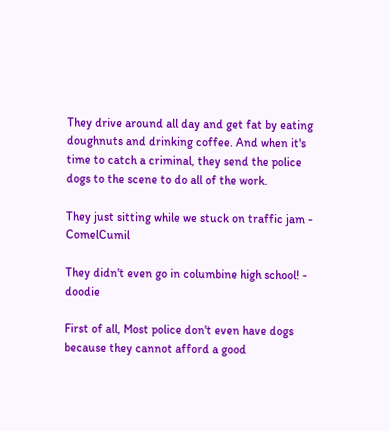They drive around all day and get fat by eating doughnuts and drinking coffee. And when it's time to catch a criminal, they send the police dogs to the scene to do all of the work.

They just sitting while we stuck on traffic jam - ComelCumil

They didn't even go in columbine high school! - doodie

First of all, Most police don't even have dogs because they cannot afford a good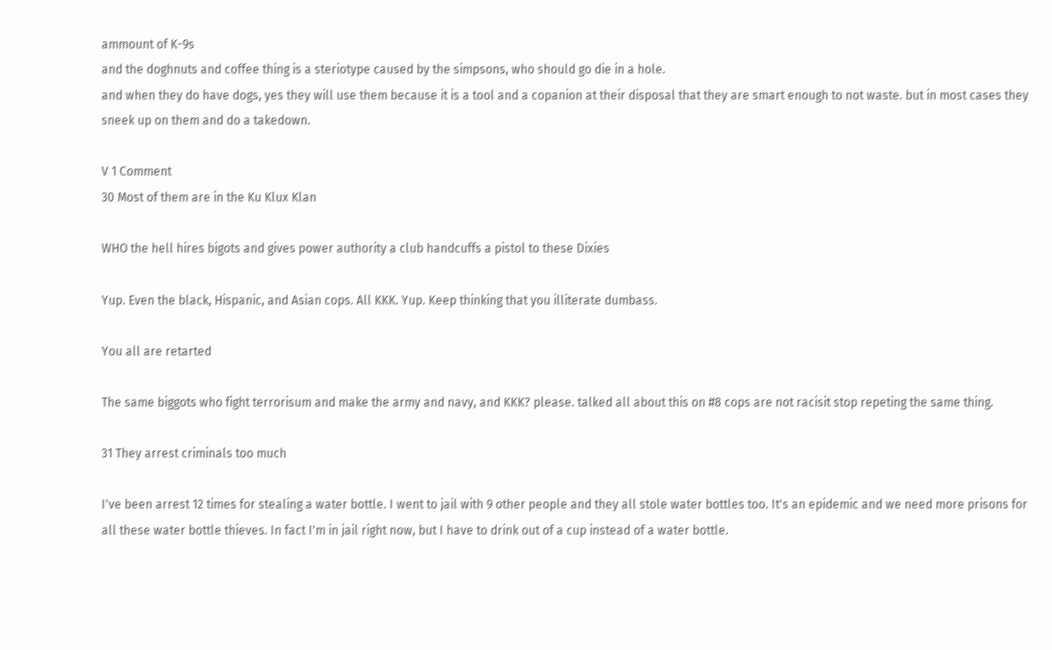ammount of K-9s
and the doghnuts and coffee thing is a steriotype caused by the simpsons, who should go die in a hole.
and when they do have dogs, yes they will use them because it is a tool and a copanion at their disposal that they are smart enough to not waste. but in most cases they sneek up on them and do a takedown.

V 1 Comment
30 Most of them are in the Ku Klux Klan

WHO the hell hires bigots and gives power authority a club handcuffs a pistol to these Dixies

Yup. Even the black, Hispanic, and Asian cops. All KKK. Yup. Keep thinking that you illiterate dumbass.

You all are retarted

The same biggots who fight terrorisum and make the army and navy, and KKK? please. talked all about this on #8 cops are not racisit stop repeting the same thing.

31 They arrest criminals too much

I've been arrest 12 times for stealing a water bottle. I went to jail with 9 other people and they all stole water bottles too. It's an epidemic and we need more prisons for all these water bottle thieves. In fact I'm in jail right now, but I have to drink out of a cup instead of a water bottle.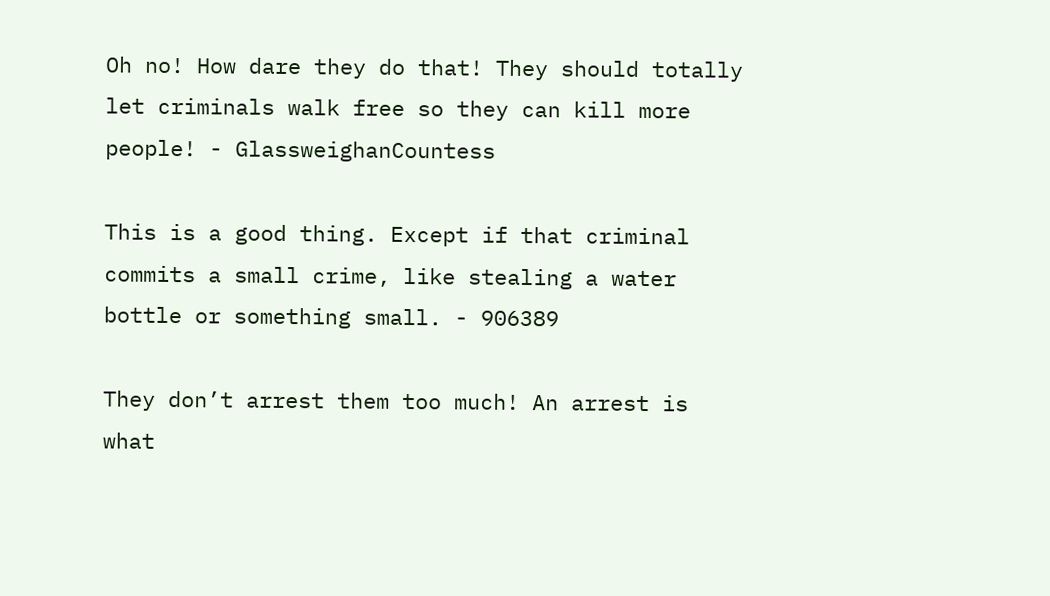Oh no! How dare they do that! They should totally let criminals walk free so they can kill more people! - GlassweighanCountess

This is a good thing. Except if that criminal commits a small crime, like stealing a water bottle or something small. - 906389

They don’t arrest them too much! An arrest is what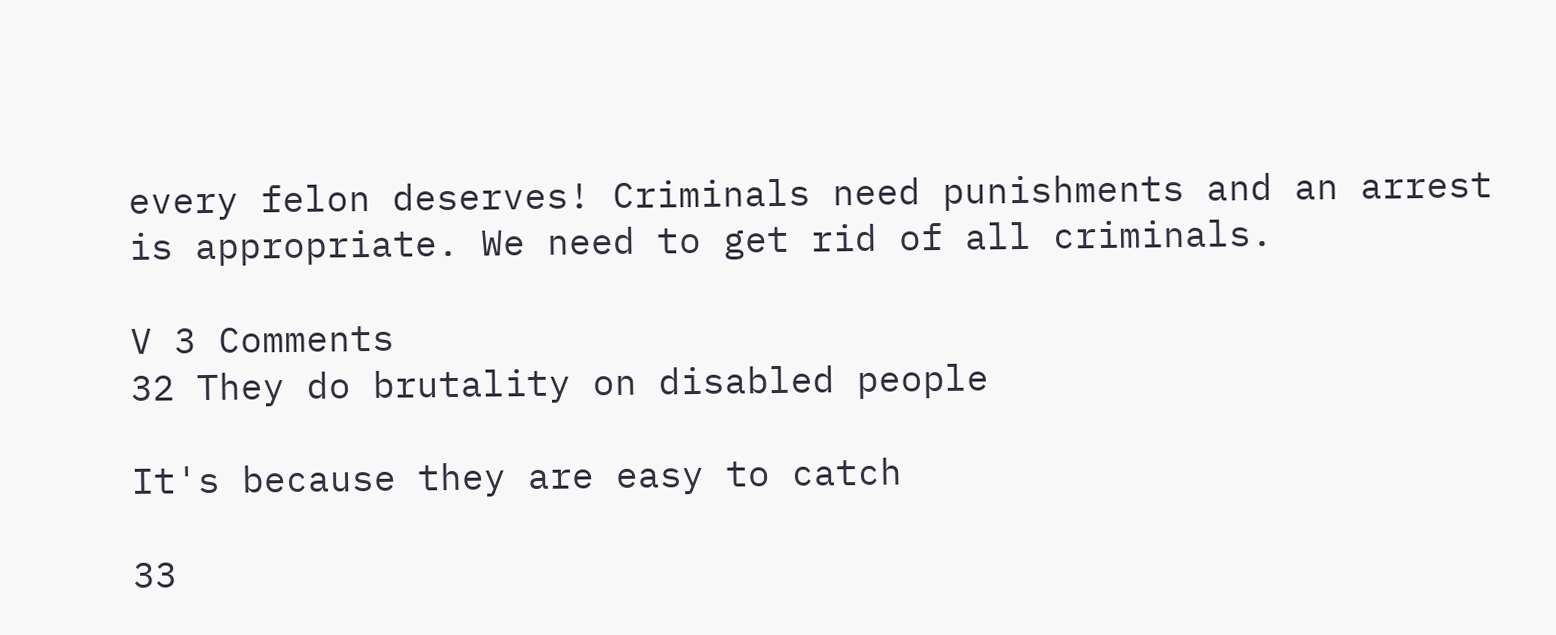every felon deserves! Criminals need punishments and an arrest is appropriate. We need to get rid of all criminals.

V 3 Comments
32 They do brutality on disabled people

It's because they are easy to catch

33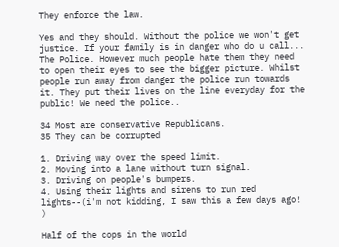They enforce the law.

Yes and they should. Without the police we won't get justice. If your family is in danger who do u call... The Police. However much people hate them they need to open their eyes to see the bigger picture. Whilst people run away from danger the police run towards it. They put their lives on the line everyday for the public! We need the police..

34 Most are conservative Republicans.
35 They can be corrupted

1. Driving way over the speed limit.
2. Moving into a lane without turn signal.
3. Driving on people's bumpers.
4. Using their lights and sirens to run red lights--(i'm not kidding, I saw this a few days ago! )

Half of the cops in the world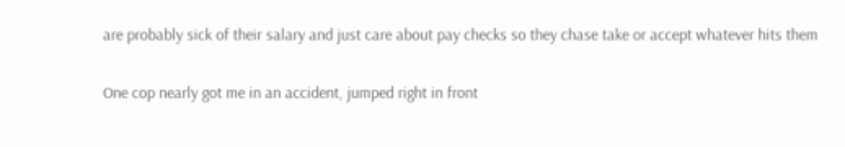are probably sick of their salary and just care about pay checks so they chase take or accept whatever hits them

One cop nearly got me in an accident, jumped right in front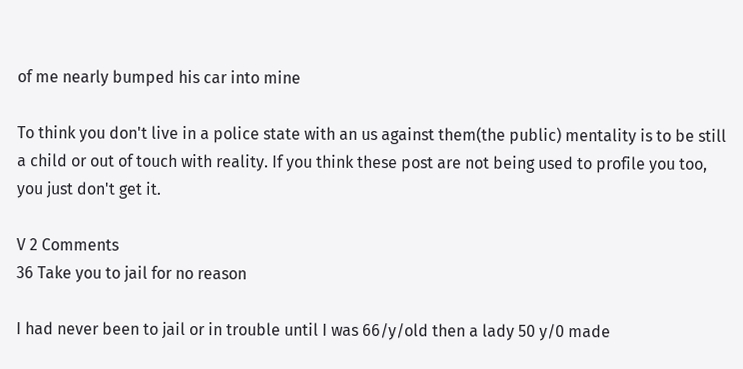of me nearly bumped his car into mine

To think you don't live in a police state with an us against them(the public) mentality is to be still a child or out of touch with reality. If you think these post are not being used to profile you too, you just don't get it.

V 2 Comments
36 Take you to jail for no reason

I had never been to jail or in trouble until I was 66/y/old then a lady 50 y/0 made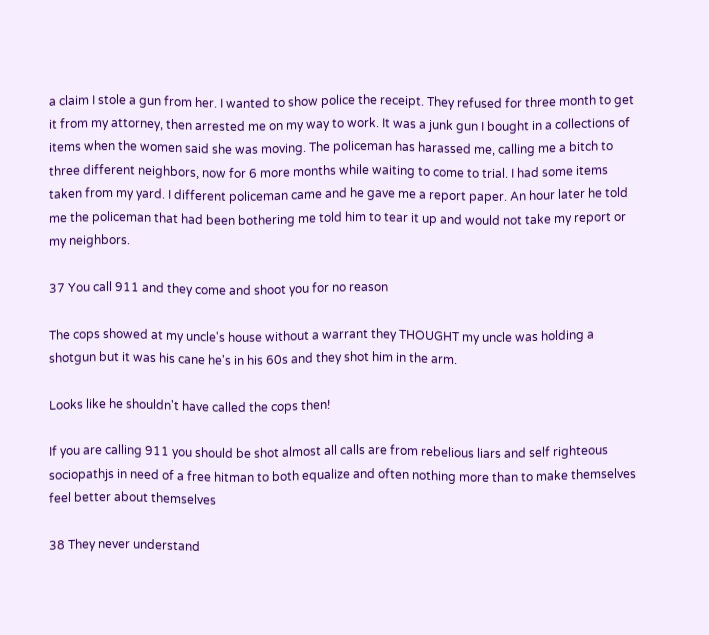a claim I stole a gun from her. I wanted to show police the receipt. They refused for three month to get it from my attorney, then arrested me on my way to work. It was a junk gun I bought in a collections of items when the women said she was moving. The policeman has harassed me, calling me a bitch to three different neighbors, now for 6 more months while waiting to come to trial. I had some items taken from my yard. I different policeman came and he gave me a report paper. An hour later he told me the policeman that had been bothering me told him to tear it up and would not take my report or my neighbors.

37 You call 911 and they come and shoot you for no reason

The cops showed at my uncle's house without a warrant they THOUGHT my uncle was holding a shotgun but it was his cane he's in his 60s and they shot him in the arm.

Looks like he shouldn't have called the cops then!

If you are calling 911 you should be shot almost all calls are from rebelious liars and self righteous sociopathjs in need of a free hitman to both equalize and often nothing more than to make themselves feel better about themselves

38 They never understand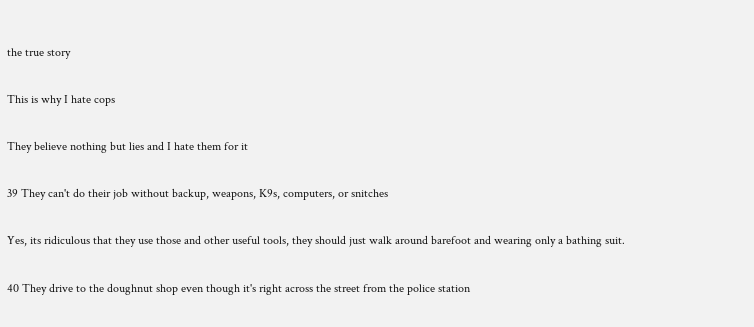the true story

This is why I hate cops

They believe nothing but lies and I hate them for it

39 They can't do their job without backup, weapons, K9s, computers, or snitches

Yes, its ridiculous that they use those and other useful tools, they should just walk around barefoot and wearing only a bathing suit.

40 They drive to the doughnut shop even though it's right across the street from the police station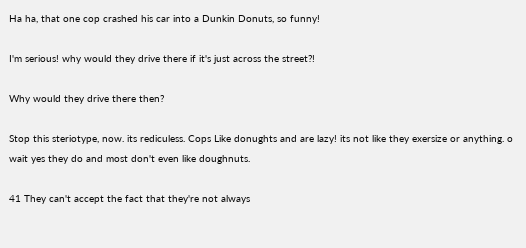Ha ha, that one cop crashed his car into a Dunkin Donuts, so funny!

I'm serious! why would they drive there if it's just across the street?!

Why would they drive there then?

Stop this steriotype, now. its rediculess. Cops Like donughts and are lazy! its not like they exersize or anything. o wait yes they do and most don't even like doughnuts.

41 They can't accept the fact that they're not always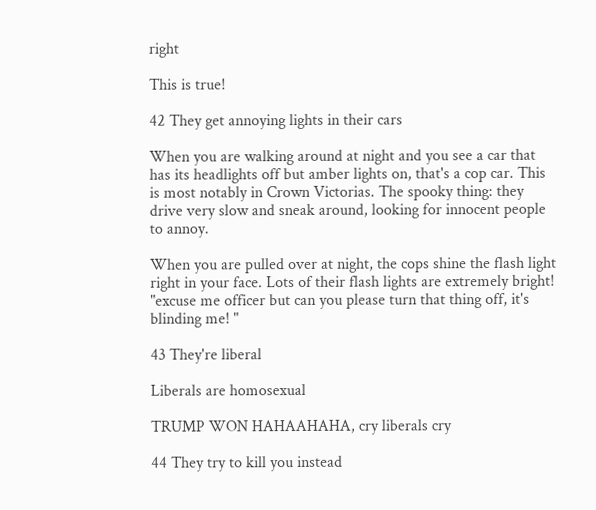right

This is true!

42 They get annoying lights in their cars

When you are walking around at night and you see a car that has its headlights off but amber lights on, that's a cop car. This is most notably in Crown Victorias. The spooky thing: they drive very slow and sneak around, looking for innocent people to annoy.

When you are pulled over at night, the cops shine the flash light right in your face. Lots of their flash lights are extremely bright!
"excuse me officer but can you please turn that thing off, it's blinding me! "

43 They're liberal

Liberals are homosexual

TRUMP WON HAHAAHAHA, cry liberals cry

44 They try to kill you instead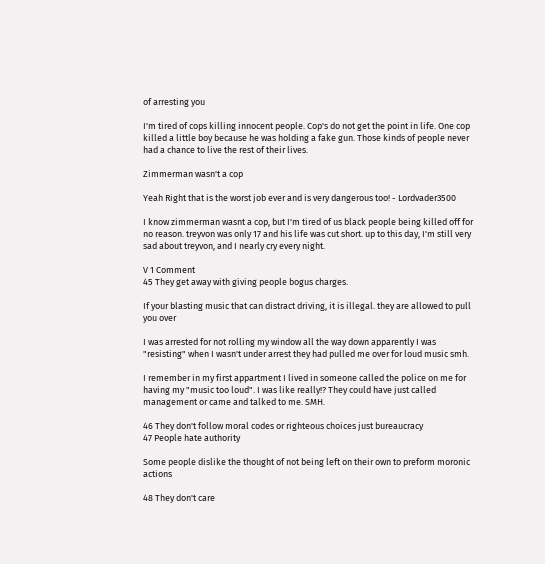of arresting you

I'm tired of cops killing innocent people. Cop's do not get the point in life. One cop killed a little boy because he was holding a fake gun. Those kinds of people never had a chance to live the rest of their lives.

Zimmerman wasn't a cop

Yeah Right that is the worst job ever and is very dangerous too! - Lordvader3500

I know zimmerman wasnt a cop, but I'm tired of us black people being killed off for no reason. treyvon was only 17 and his life was cut short. up to this day, I'm still very sad about treyvon, and I nearly cry every night.

V 1 Comment
45 They get away with giving people bogus charges.

If your blasting music that can distract driving, it is illegal. they are allowed to pull you over

I was arrested for not rolling my window all the way down apparently I was "resisting" when I wasn't under arrest they had pulled me over for loud music smh.

I remember in my first appartment I lived in someone called the police on me for having my "music too loud". I was like really!? They could have just called management or came and talked to me. SMH.

46 They don't follow moral codes or righteous choices just bureaucracy
47 People hate authority

Some people dislike the thought of not being left on their own to preform moronic actions

48 They don't care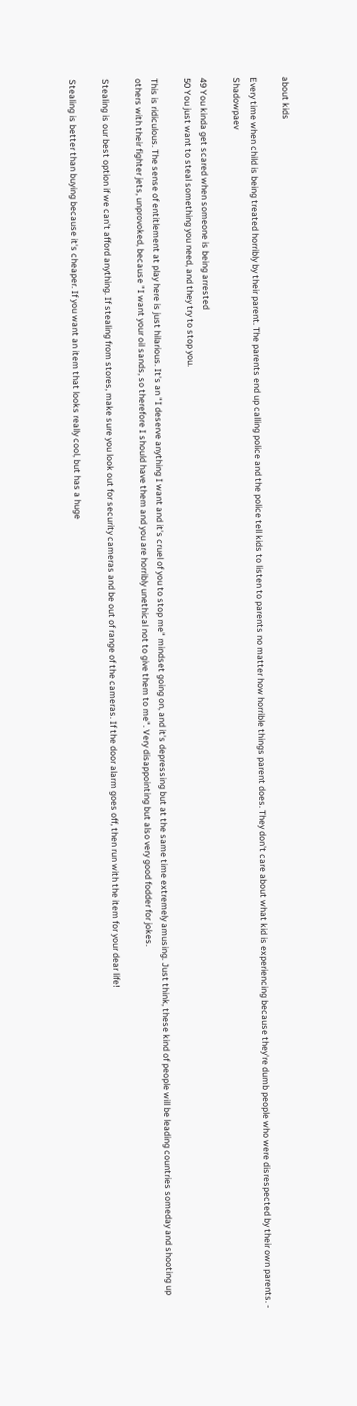about kids

Every time when child is being treated horribly by their parent. The parents end up calling police and the police tell kids to listen to parents no matter how horrible things parent does. They don't care about what kid is experiencing because they're dumb people who were disrespected by their own parents. - Shadowpaev

49 You kinda get scared when someone is being arrested
50 You just want to steal something you need, and they try to stop you.

This is ridiculous. The sense of entitlement at play here is just hilarious. It's an "I deserve anything I want and it's cruel of you to stop me" mindset going on, and it's depressing but at the same time extremely amusing. Just think, these kind of people will be leading countries someday and shooting up others with their fighter jets, unprovoked, because "I want your oil sands, so therefore I should have them and you are horribly unethical not to give them to me". Very disappointing but also very good fodder for jokes.

Stealing is our best option if we can't afford anything. If stealing from stores, make sure you look out for security cameras and be out of range of the cameras. If the door alarm goes off, then run with the item for your dear life!

Stealing is better than buying because it's cheaper. If you want an item that looks really cool, but has a huge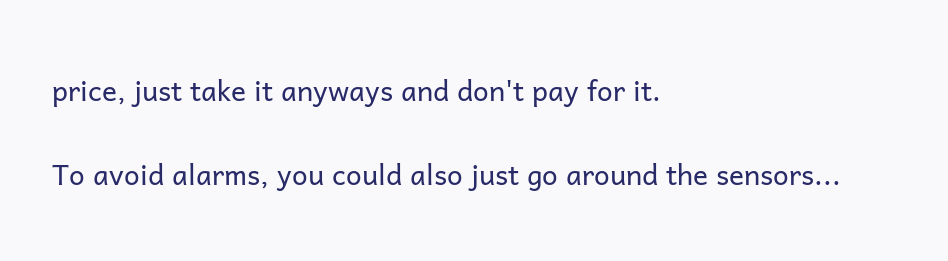price, just take it anyways and don't pay for it.

To avoid alarms, you could also just go around the sensors...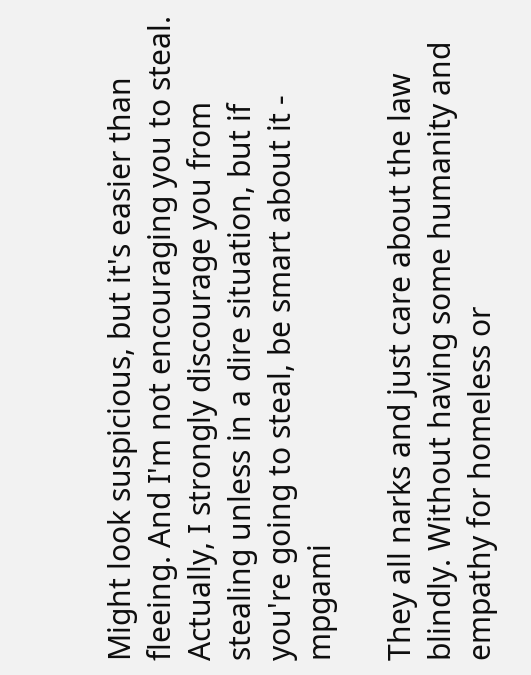Might look suspicious, but it's easier than fleeing. And I'm not encouraging you to steal. Actually, I strongly discourage you from stealing unless in a dire situation, but if you're going to steal, be smart about it - mpgami

They all narks and just care about the law blindly. Without having some humanity and empathy for homeless or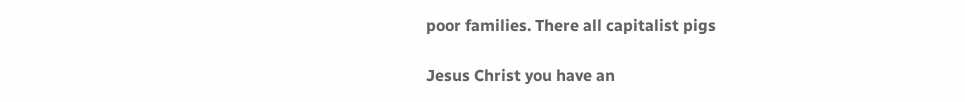poor families. There all capitalist pigs

Jesus Christ you have an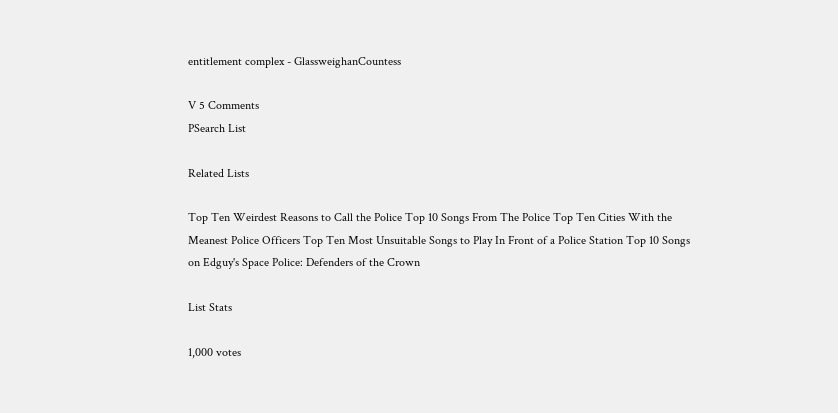entitlement complex - GlassweighanCountess

V 5 Comments
PSearch List

Related Lists

Top Ten Weirdest Reasons to Call the Police Top 10 Songs From The Police Top Ten Cities With the Meanest Police Officers Top Ten Most Unsuitable Songs to Play In Front of a Police Station Top 10 Songs on Edguy's Space Police: Defenders of the Crown

List Stats

1,000 votes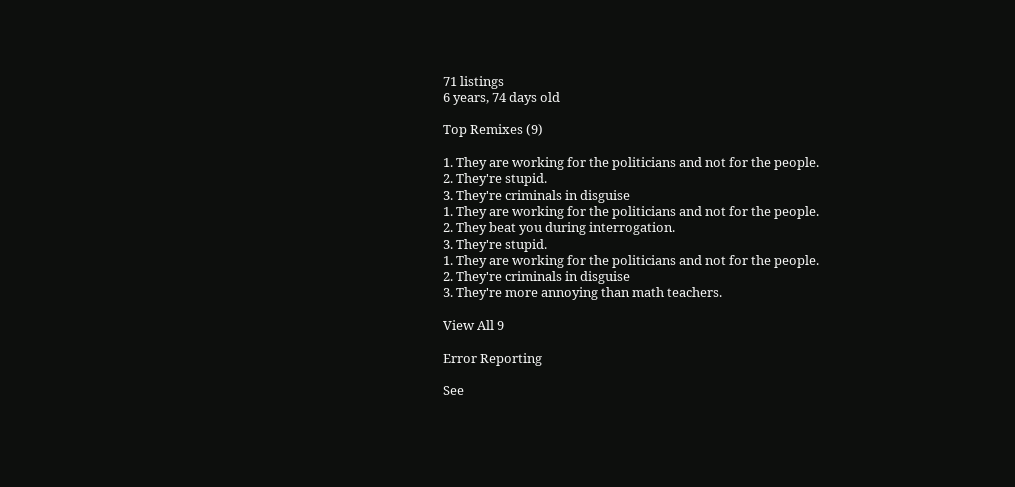71 listings
6 years, 74 days old

Top Remixes (9)

1. They are working for the politicians and not for the people.
2. They're stupid.
3. They're criminals in disguise
1. They are working for the politicians and not for the people.
2. They beat you during interrogation.
3. They're stupid.
1. They are working for the politicians and not for the people.
2. They're criminals in disguise
3. They're more annoying than math teachers.

View All 9

Error Reporting

See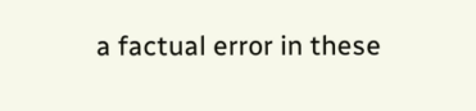a factual error in these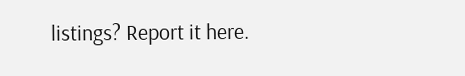listings? Report it here.